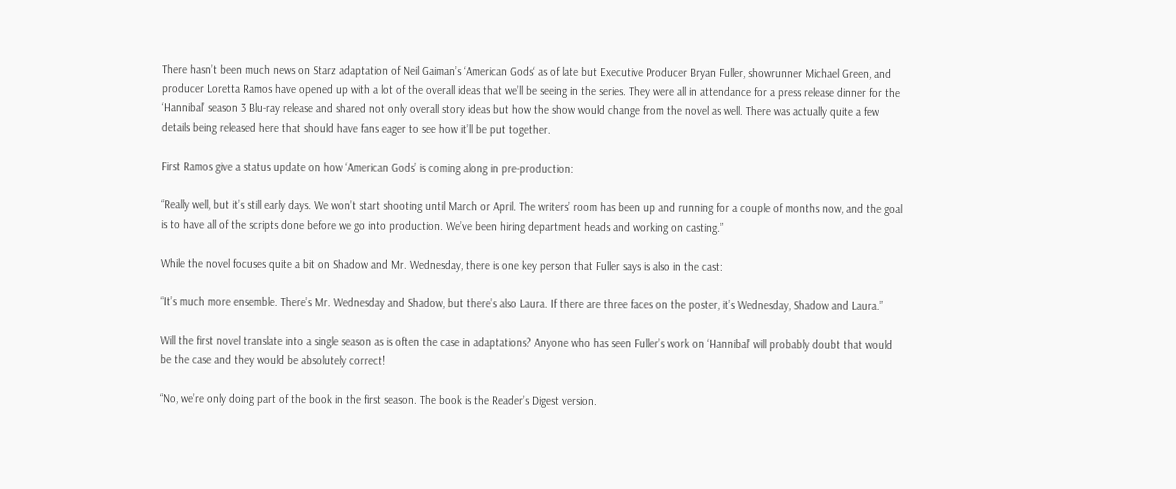There hasn’t been much news on Starz adaptation of Neil Gaiman’s ‘American Gods‘ as of late but Executive Producer Bryan Fuller, showrunner Michael Green, and producer Loretta Ramos have opened up with a lot of the overall ideas that we’ll be seeing in the series. They were all in attendance for a press release dinner for the ‘Hannibal’ season 3 Blu-ray release and shared not only overall story ideas but how the show would change from the novel as well. There was actually quite a few details being released here that should have fans eager to see how it’ll be put together.

First Ramos give a status update on how ‘American Gods’ is coming along in pre-production:

“Really well, but it’s still early days. We won’t start shooting until March or April. The writers’ room has been up and running for a couple of months now, and the goal is to have all of the scripts done before we go into production. We’ve been hiring department heads and working on casting.”

While the novel focuses quite a bit on Shadow and Mr. Wednesday, there is one key person that Fuller says is also in the cast:

“It’s much more ensemble. There’s Mr. Wednesday and Shadow, but there’s also Laura. If there are three faces on the poster, it’s Wednesday, Shadow and Laura.”

Will the first novel translate into a single season as is often the case in adaptations? Anyone who has seen Fuller’s work on ‘Hannibal’ will probably doubt that would be the case and they would be absolutely correct!

“No, we’re only doing part of the book in the first season. The book is the Reader’s Digest version.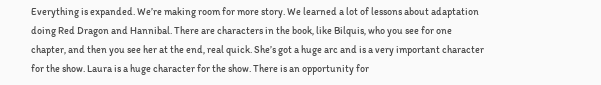Everything is expanded. We’re making room for more story. We learned a lot of lessons about adaptation doing Red Dragon and Hannibal. There are characters in the book, like Bilquis, who you see for one chapter, and then you see her at the end, real quick. She’s got a huge arc and is a very important character for the show. Laura is a huge character for the show. There is an opportunity for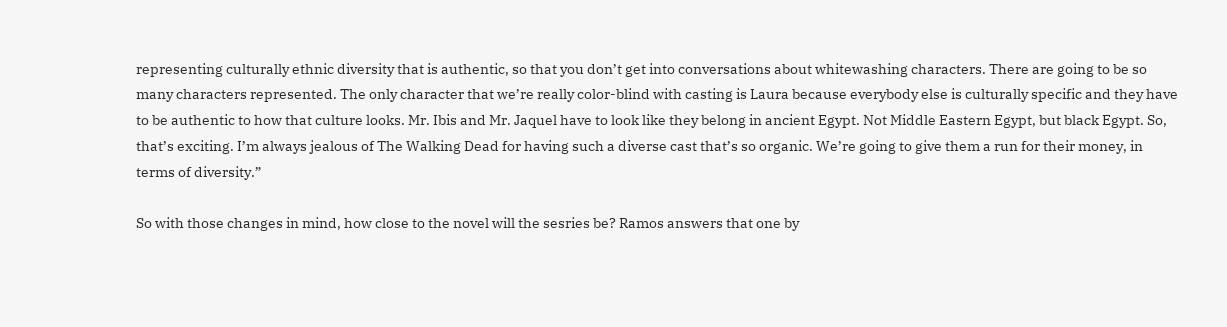representing culturally ethnic diversity that is authentic, so that you don’t get into conversations about whitewashing characters. There are going to be so many characters represented. The only character that we’re really color-blind with casting is Laura because everybody else is culturally specific and they have to be authentic to how that culture looks. Mr. Ibis and Mr. Jaquel have to look like they belong in ancient Egypt. Not Middle Eastern Egypt, but black Egypt. So, that’s exciting. I’m always jealous of The Walking Dead for having such a diverse cast that’s so organic. We’re going to give them a run for their money, in terms of diversity.”

So with those changes in mind, how close to the novel will the sesries be? Ramos answers that one by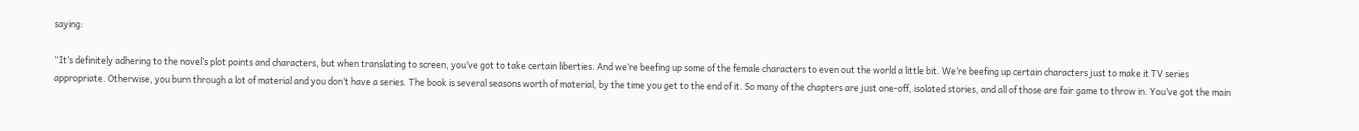saying:

“It’s definitely adhering to the novel’s plot points and characters, but when translating to screen, you’ve got to take certain liberties. And we’re beefing up some of the female characters to even out the world a little bit. We’re beefing up certain characters just to make it TV series appropriate. Otherwise, you burn through a lot of material and you don’t have a series. The book is several seasons worth of material, by the time you get to the end of it. So many of the chapters are just one-off, isolated stories, and all of those are fair game to throw in. You’ve got the main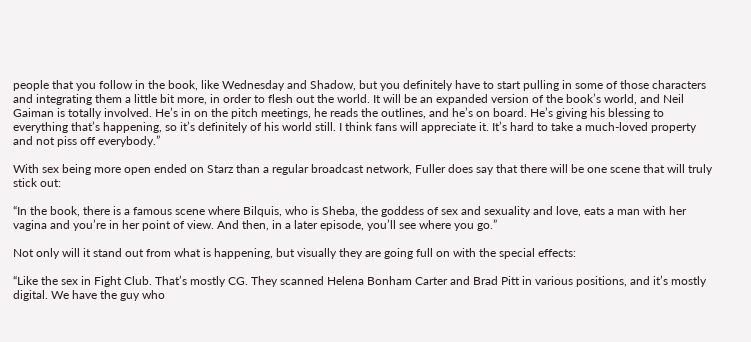people that you follow in the book, like Wednesday and Shadow, but you definitely have to start pulling in some of those characters and integrating them a little bit more, in order to flesh out the world. It will be an expanded version of the book’s world, and Neil Gaiman is totally involved. He’s in on the pitch meetings, he reads the outlines, and he’s on board. He’s giving his blessing to everything that’s happening, so it’s definitely of his world still. I think fans will appreciate it. It’s hard to take a much-loved property and not piss off everybody.”

With sex being more open ended on Starz than a regular broadcast network, Fuller does say that there will be one scene that will truly stick out:

“In the book, there is a famous scene where Bilquis, who is Sheba, the goddess of sex and sexuality and love, eats a man with her vagina and you’re in her point of view. And then, in a later episode, you’ll see where you go.”

Not only will it stand out from what is happening, but visually they are going full on with the special effects:

“Like the sex in Fight Club. That’s mostly CG. They scanned Helena Bonham Carter and Brad Pitt in various positions, and it’s mostly digital. We have the guy who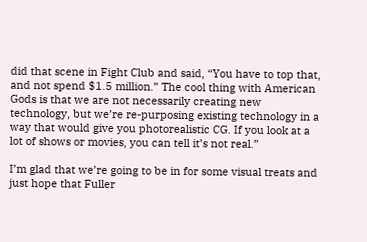did that scene in Fight Club and said, “You have to top that, and not spend $1.5 million.” The cool thing with American Gods is that we are not necessarily creating new technology, but we’re re-purposing existing technology in a way that would give you photorealistic CG. If you look at a lot of shows or movies, you can tell it’s not real.”

I’m glad that we’re going to be in for some visual treats and just hope that Fuller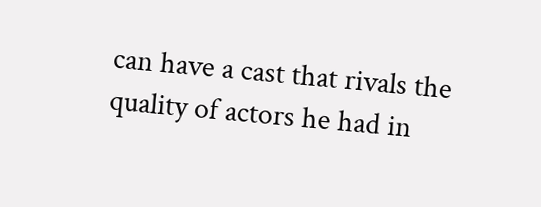can have a cast that rivals the quality of actors he had in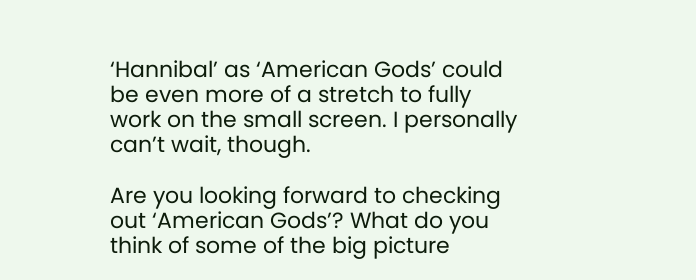‘Hannibal’ as ‘American Gods’ could be even more of a stretch to fully work on the small screen. I personally can’t wait, though.

Are you looking forward to checking out ‘American Gods’? What do you think of some of the big picture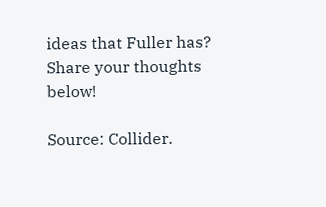ideas that Fuller has? Share your thoughts below!

Source: Collider.